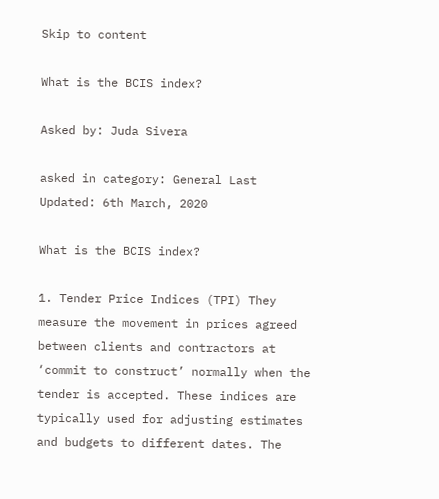Skip to content

What is the BCIS index?

Asked by: Juda Sivera

asked in category: General Last Updated: 6th March, 2020

What is the BCIS index?

1. Tender Price Indices (TPI) They measure the movement in prices agreed between clients and contractors at ‘commit to construct’ normally when the tender is accepted. These indices are typically used for adjusting estimates and budgets to different dates. The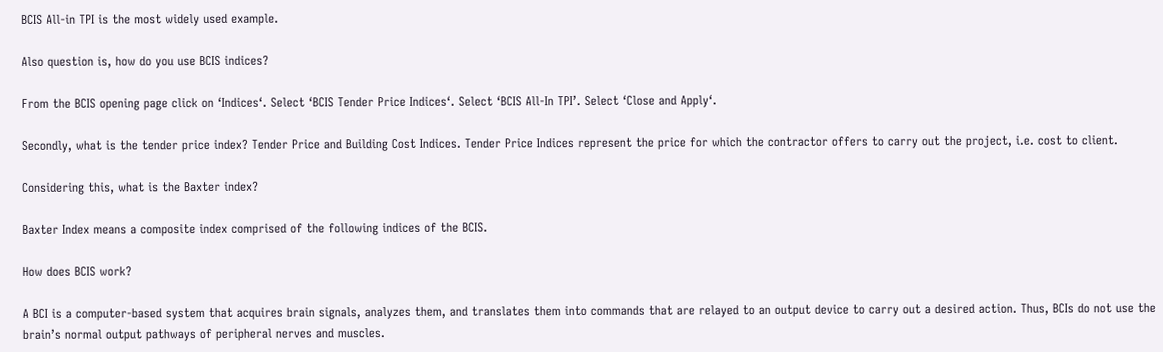BCIS All-in TPI is the most widely used example.

Also question is, how do you use BCIS indices?

From the BCIS opening page click on ‘Indices‘. Select ‘BCIS Tender Price Indices‘. Select ‘BCIS All-In TPI’. Select ‘Close and Apply‘.

Secondly, what is the tender price index? Tender Price and Building Cost Indices. Tender Price Indices represent the price for which the contractor offers to carry out the project, i.e. cost to client.

Considering this, what is the Baxter index?

Baxter Index means a composite index comprised of the following indices of the BCIS.

How does BCIS work?

A BCI is a computer-based system that acquires brain signals, analyzes them, and translates them into commands that are relayed to an output device to carry out a desired action. Thus, BCIs do not use the brain’s normal output pathways of peripheral nerves and muscles.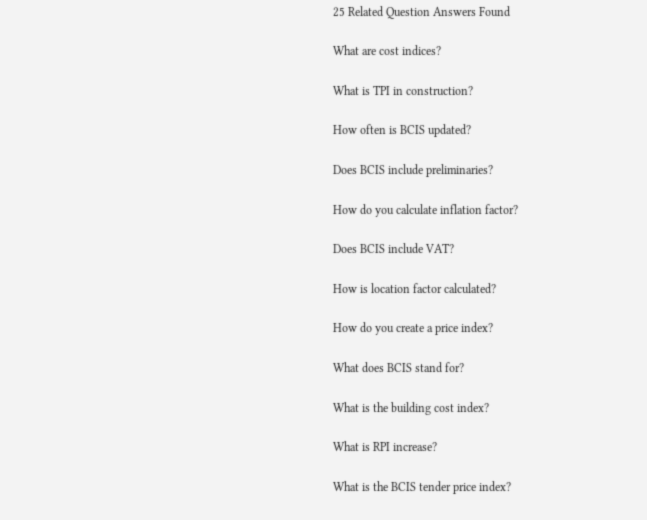25 Related Question Answers Found

What are cost indices?

What is TPI in construction?

How often is BCIS updated?

Does BCIS include preliminaries?

How do you calculate inflation factor?

Does BCIS include VAT?

How is location factor calculated?

How do you create a price index?

What does BCIS stand for?

What is the building cost index?

What is RPI increase?

What is the BCIS tender price index?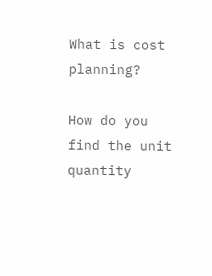What is cost planning?

How do you find the unit quantity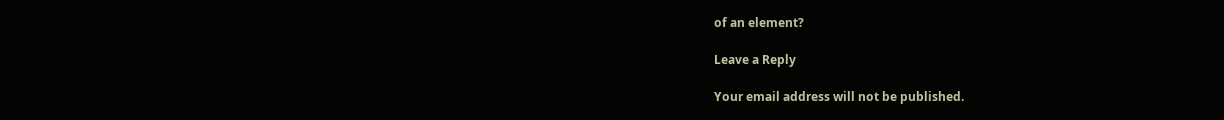of an element?

Leave a Reply

Your email address will not be published.